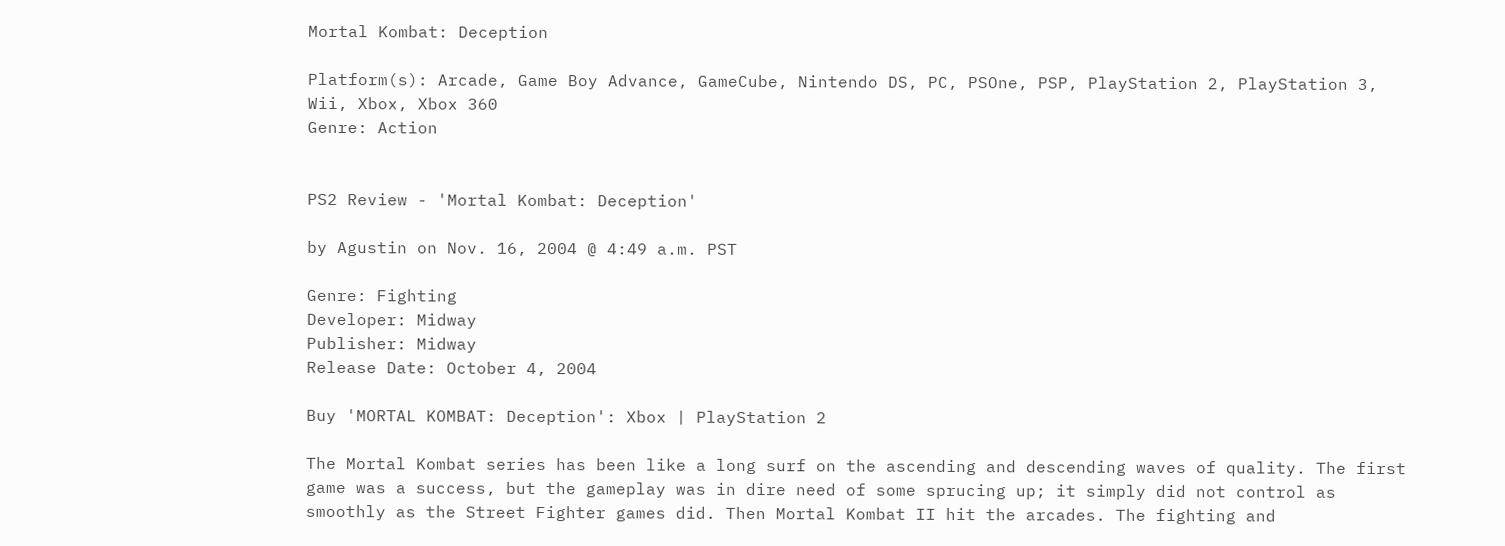Mortal Kombat: Deception

Platform(s): Arcade, Game Boy Advance, GameCube, Nintendo DS, PC, PSOne, PSP, PlayStation 2, PlayStation 3, Wii, Xbox, Xbox 360
Genre: Action


PS2 Review - 'Mortal Kombat: Deception'

by Agustin on Nov. 16, 2004 @ 4:49 a.m. PST

Genre: Fighting
Developer: Midway
Publisher: Midway
Release Date: October 4, 2004

Buy 'MORTAL KOMBAT: Deception': Xbox | PlayStation 2

The Mortal Kombat series has been like a long surf on the ascending and descending waves of quality. The first game was a success, but the gameplay was in dire need of some sprucing up; it simply did not control as smoothly as the Street Fighter games did. Then Mortal Kombat II hit the arcades. The fighting and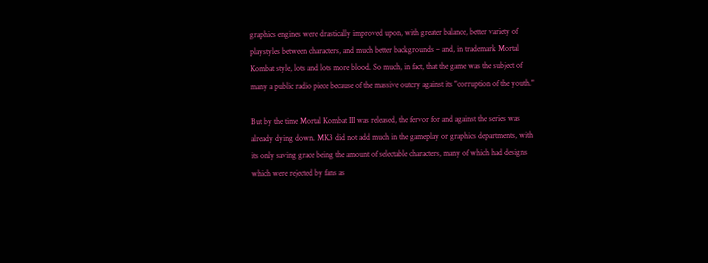graphics engines were drastically improved upon, with greater balance, better variety of playstyles between characters, and much better backgrounds – and, in trademark Mortal Kombat style, lots and lots more blood. So much, in fact, that the game was the subject of many a public radio piece because of the massive outcry against its "corruption of the youth."

But by the time Mortal Kombat III was released, the fervor for and against the series was already dying down. MK3 did not add much in the gameplay or graphics departments, with its only saving grace being the amount of selectable characters, many of which had designs which were rejected by fans as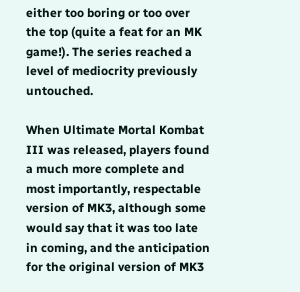either too boring or too over the top (quite a feat for an MK game!). The series reached a level of mediocrity previously untouched.

When Ultimate Mortal Kombat III was released, players found a much more complete and most importantly, respectable version of MK3, although some would say that it was too late in coming, and the anticipation for the original version of MK3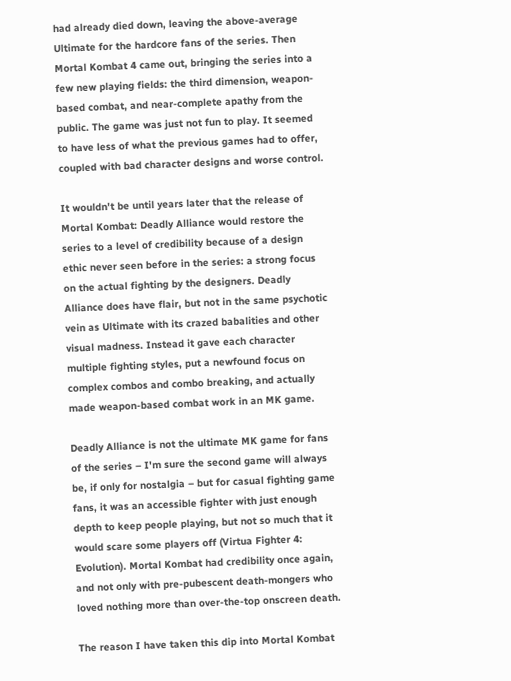had already died down, leaving the above-average Ultimate for the hardcore fans of the series. Then Mortal Kombat 4 came out, bringing the series into a few new playing fields: the third dimension, weapon-based combat, and near-complete apathy from the public. The game was just not fun to play. It seemed to have less of what the previous games had to offer, coupled with bad character designs and worse control.

It wouldn't be until years later that the release of Mortal Kombat: Deadly Alliance would restore the series to a level of credibility because of a design ethic never seen before in the series: a strong focus on the actual fighting by the designers. Deadly Alliance does have flair, but not in the same psychotic vein as Ultimate with its crazed babalities and other visual madness. Instead it gave each character multiple fighting styles, put a newfound focus on complex combos and combo breaking, and actually made weapon-based combat work in an MK game.

Deadly Alliance is not the ultimate MK game for fans of the series – I'm sure the second game will always be, if only for nostalgia – but for casual fighting game fans, it was an accessible fighter with just enough depth to keep people playing, but not so much that it would scare some players off (Virtua Fighter 4: Evolution). Mortal Kombat had credibility once again, and not only with pre-pubescent death-mongers who loved nothing more than over-the-top onscreen death.

The reason I have taken this dip into Mortal Kombat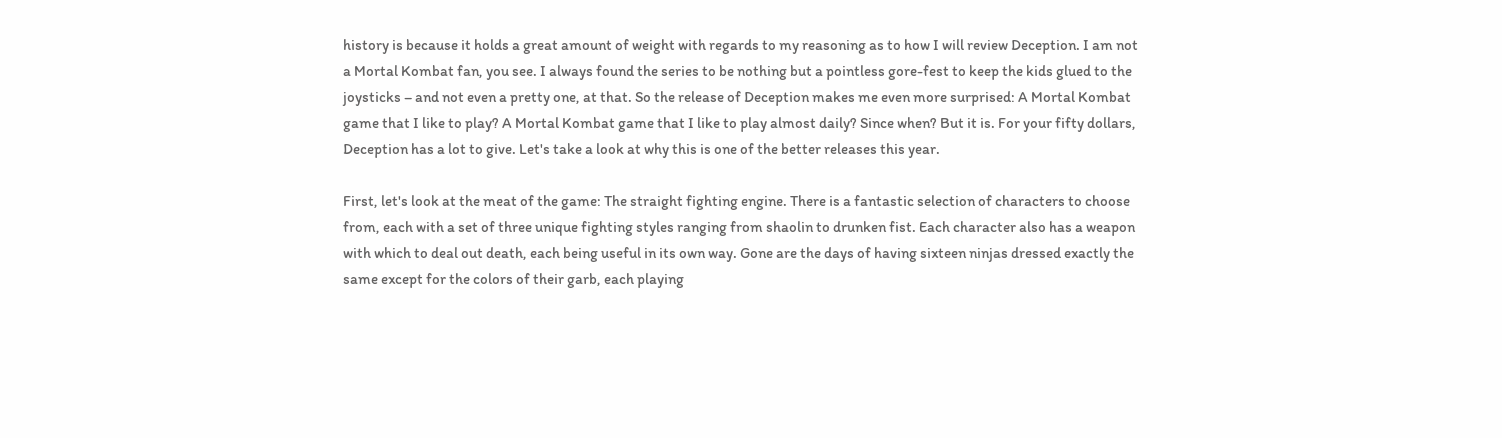history is because it holds a great amount of weight with regards to my reasoning as to how I will review Deception. I am not a Mortal Kombat fan, you see. I always found the series to be nothing but a pointless gore-fest to keep the kids glued to the joysticks – and not even a pretty one, at that. So the release of Deception makes me even more surprised: A Mortal Kombat game that I like to play? A Mortal Kombat game that I like to play almost daily? Since when? But it is. For your fifty dollars, Deception has a lot to give. Let's take a look at why this is one of the better releases this year.

First, let's look at the meat of the game: The straight fighting engine. There is a fantastic selection of characters to choose from, each with a set of three unique fighting styles ranging from shaolin to drunken fist. Each character also has a weapon with which to deal out death, each being useful in its own way. Gone are the days of having sixteen ninjas dressed exactly the same except for the colors of their garb, each playing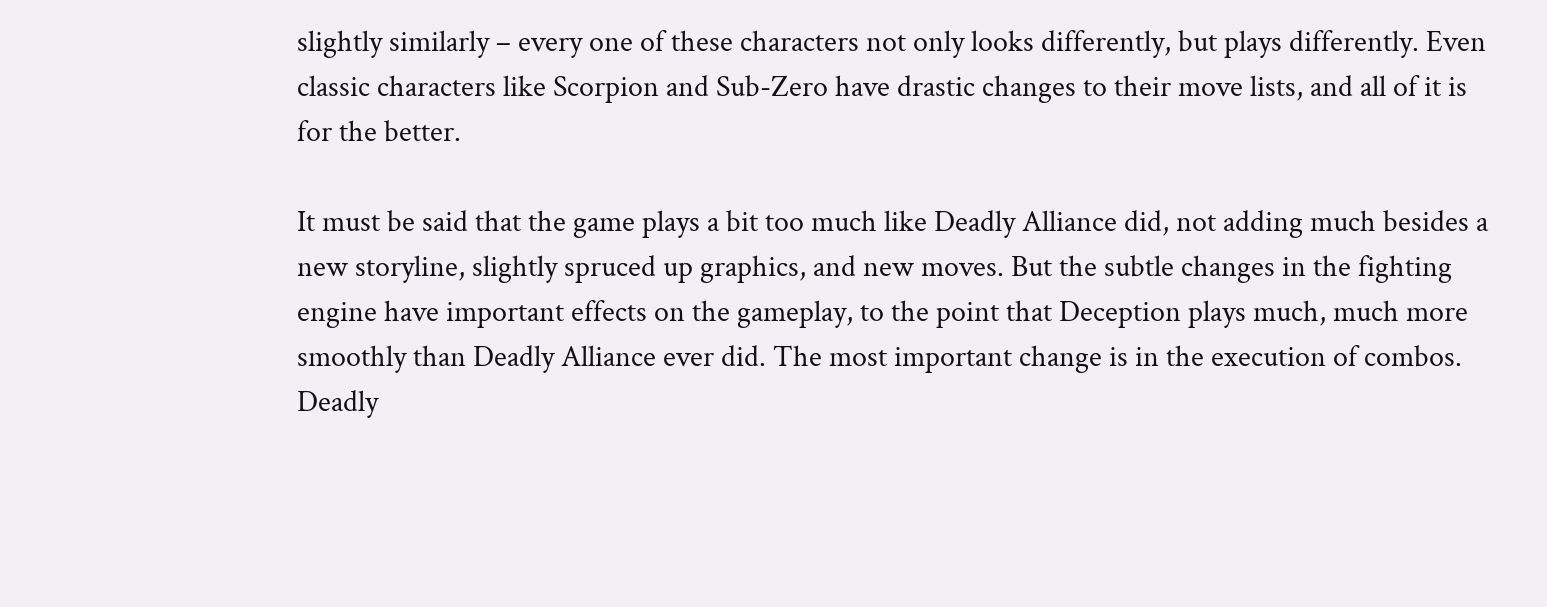slightly similarly – every one of these characters not only looks differently, but plays differently. Even classic characters like Scorpion and Sub-Zero have drastic changes to their move lists, and all of it is for the better.

It must be said that the game plays a bit too much like Deadly Alliance did, not adding much besides a new storyline, slightly spruced up graphics, and new moves. But the subtle changes in the fighting engine have important effects on the gameplay, to the point that Deception plays much, much more smoothly than Deadly Alliance ever did. The most important change is in the execution of combos. Deadly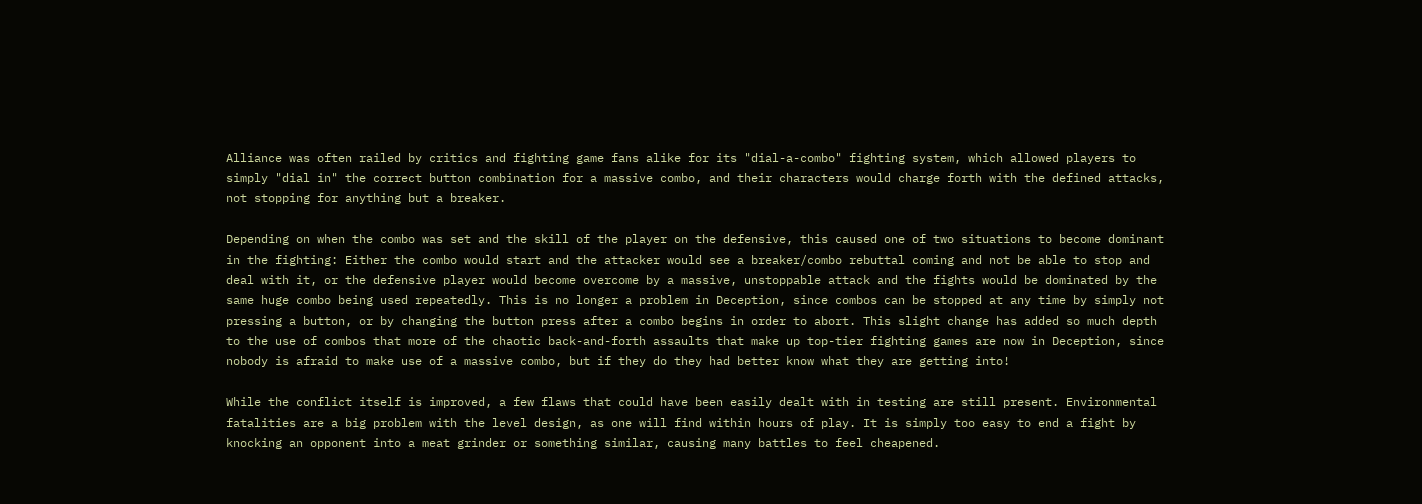Alliance was often railed by critics and fighting game fans alike for its "dial-a-combo" fighting system, which allowed players to simply "dial in" the correct button combination for a massive combo, and their characters would charge forth with the defined attacks, not stopping for anything but a breaker.

Depending on when the combo was set and the skill of the player on the defensive, this caused one of two situations to become dominant in the fighting: Either the combo would start and the attacker would see a breaker/combo rebuttal coming and not be able to stop and deal with it, or the defensive player would become overcome by a massive, unstoppable attack and the fights would be dominated by the same huge combo being used repeatedly. This is no longer a problem in Deception, since combos can be stopped at any time by simply not pressing a button, or by changing the button press after a combo begins in order to abort. This slight change has added so much depth to the use of combos that more of the chaotic back-and-forth assaults that make up top-tier fighting games are now in Deception, since nobody is afraid to make use of a massive combo, but if they do they had better know what they are getting into!

While the conflict itself is improved, a few flaws that could have been easily dealt with in testing are still present. Environmental fatalities are a big problem with the level design, as one will find within hours of play. It is simply too easy to end a fight by knocking an opponent into a meat grinder or something similar, causing many battles to feel cheapened.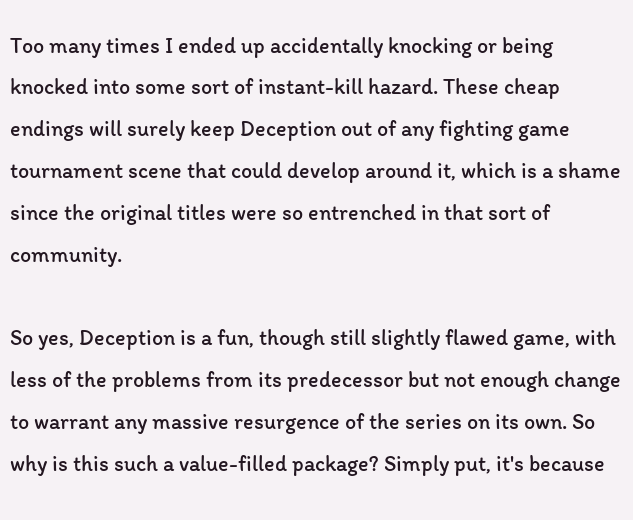Too many times I ended up accidentally knocking or being knocked into some sort of instant-kill hazard. These cheap endings will surely keep Deception out of any fighting game tournament scene that could develop around it, which is a shame since the original titles were so entrenched in that sort of community.

So yes, Deception is a fun, though still slightly flawed game, with less of the problems from its predecessor but not enough change to warrant any massive resurgence of the series on its own. So why is this such a value-filled package? Simply put, it's because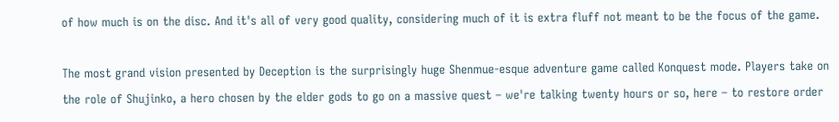of how much is on the disc. And it's all of very good quality, considering much of it is extra fluff not meant to be the focus of the game.

The most grand vision presented by Deception is the surprisingly huge Shenmue-esque adventure game called Konquest mode. Players take on the role of Shujinko, a hero chosen by the elder gods to go on a massive quest – we're talking twenty hours or so, here – to restore order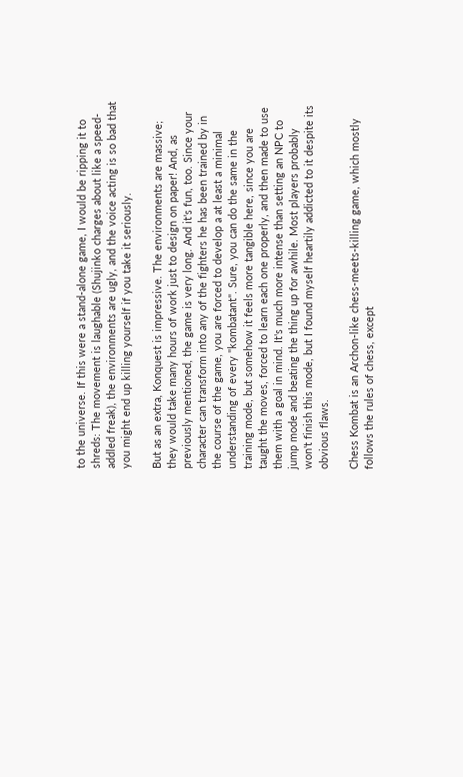to the universe. If this were a stand-alone game, I would be ripping it to shreds: The movement is laughable (Shujinko charges about like a speed-addled freak), the environments are ugly, and the voice acting is so bad that you might end up killing yourself if you take it seriously.

But as an extra, Konquest is impressive. The environments are massive; they would take many hours of work just to design on paper! And, as previously mentioned, the game is very long. And it's fun, too. Since your character can transform into any of the fighters he has been trained by in the course of the game, you are forced to develop a at least a minimal understanding of every "kombatant". Sure, you can do the same in the training mode, but somehow it feels more tangible here, since you are taught the moves, forced to learn each one properly, and then made to use them with a goal in mind. It's much more intense than setting an NPC to jump mode and beating the thing up for awhile. Most players probably won't finish this mode, but I found myself heartily addicted to it despite its obvious flaws.

Chess Kombat is an Archon-like chess-meets-killing game, which mostly follows the rules of chess, except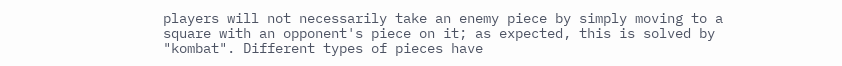players will not necessarily take an enemy piece by simply moving to a square with an opponent's piece on it; as expected, this is solved by "kombat". Different types of pieces have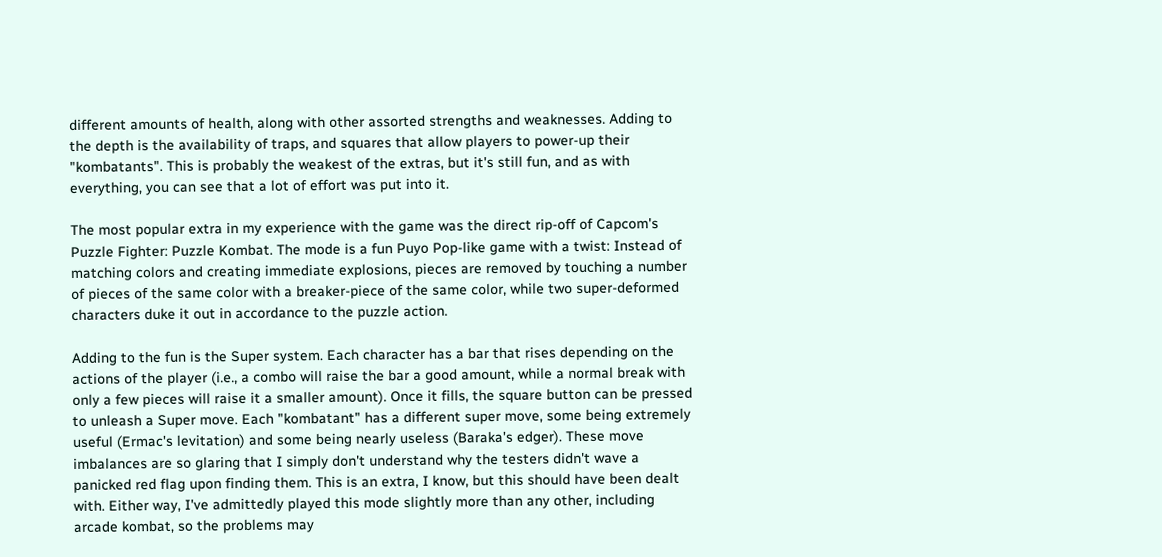different amounts of health, along with other assorted strengths and weaknesses. Adding to the depth is the availability of traps, and squares that allow players to power-up their "kombatants". This is probably the weakest of the extras, but it's still fun, and as with everything, you can see that a lot of effort was put into it.

The most popular extra in my experience with the game was the direct rip-off of Capcom's Puzzle Fighter: Puzzle Kombat. The mode is a fun Puyo Pop-like game with a twist: Instead of matching colors and creating immediate explosions, pieces are removed by touching a number of pieces of the same color with a breaker-piece of the same color, while two super-deformed characters duke it out in accordance to the puzzle action.

Adding to the fun is the Super system. Each character has a bar that rises depending on the actions of the player (i.e., a combo will raise the bar a good amount, while a normal break with only a few pieces will raise it a smaller amount). Once it fills, the square button can be pressed to unleash a Super move. Each "kombatant" has a different super move, some being extremely useful (Ermac's levitation) and some being nearly useless (Baraka's edger). These move imbalances are so glaring that I simply don't understand why the testers didn't wave a panicked red flag upon finding them. This is an extra, I know, but this should have been dealt with. Either way, I've admittedly played this mode slightly more than any other, including arcade kombat, so the problems may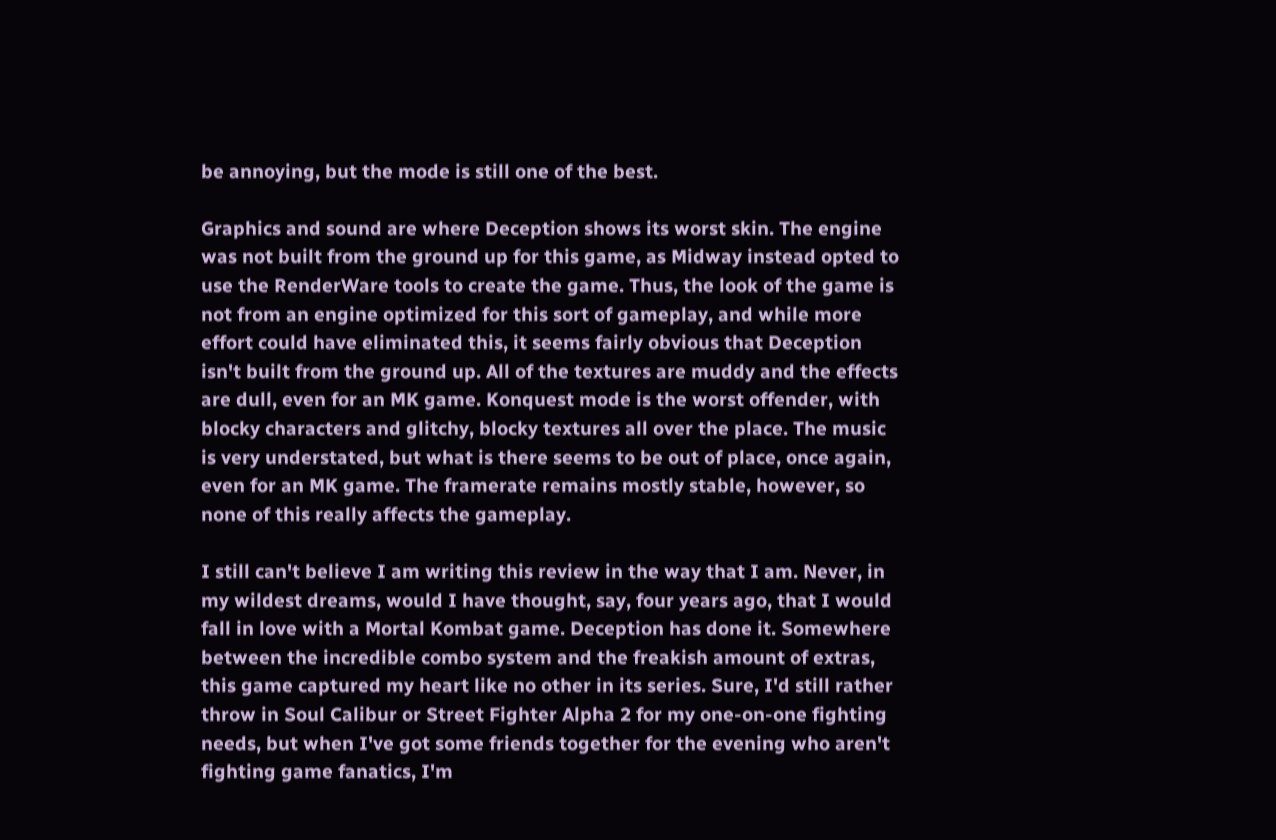be annoying, but the mode is still one of the best.

Graphics and sound are where Deception shows its worst skin. The engine was not built from the ground up for this game, as Midway instead opted to use the RenderWare tools to create the game. Thus, the look of the game is not from an engine optimized for this sort of gameplay, and while more effort could have eliminated this, it seems fairly obvious that Deception isn't built from the ground up. All of the textures are muddy and the effects are dull, even for an MK game. Konquest mode is the worst offender, with blocky characters and glitchy, blocky textures all over the place. The music is very understated, but what is there seems to be out of place, once again, even for an MK game. The framerate remains mostly stable, however, so none of this really affects the gameplay.

I still can't believe I am writing this review in the way that I am. Never, in my wildest dreams, would I have thought, say, four years ago, that I would fall in love with a Mortal Kombat game. Deception has done it. Somewhere between the incredible combo system and the freakish amount of extras, this game captured my heart like no other in its series. Sure, I'd still rather throw in Soul Calibur or Street Fighter Alpha 2 for my one-on-one fighting needs, but when I've got some friends together for the evening who aren't fighting game fanatics, I'm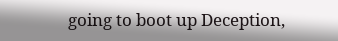going to boot up Deception,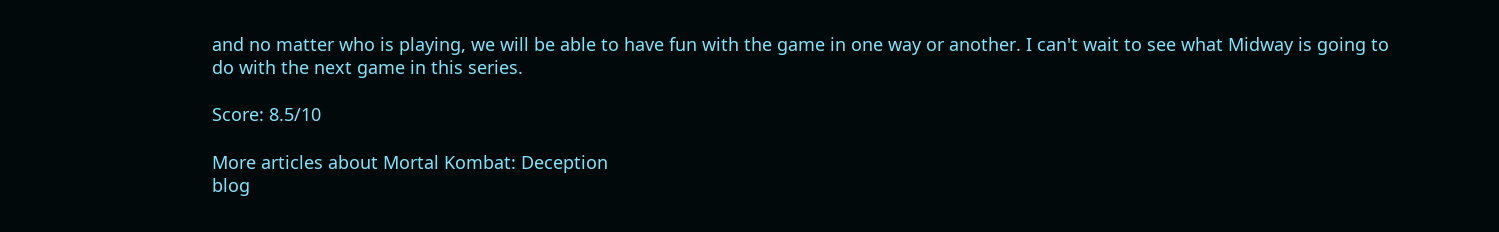and no matter who is playing, we will be able to have fun with the game in one way or another. I can't wait to see what Midway is going to do with the next game in this series.

Score: 8.5/10

More articles about Mortal Kombat: Deception
blog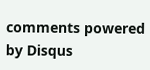comments powered by Disqus